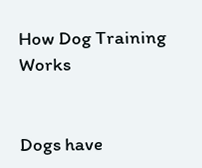How Dog Training Works


Dogs have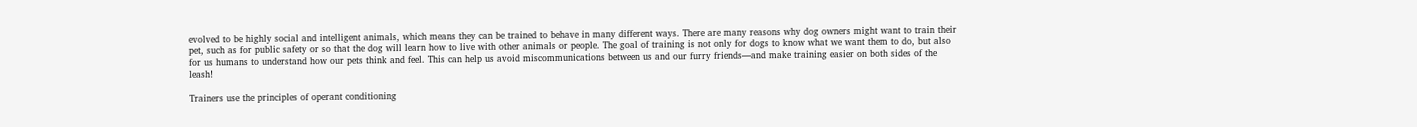evolved to be highly social and intelligent animals, which means they can be trained to behave in many different ways. There are many reasons why dog owners might want to train their pet, such as for public safety or so that the dog will learn how to live with other animals or people. The goal of training is not only for dogs to know what we want them to do, but also for us humans to understand how our pets think and feel. This can help us avoid miscommunications between us and our furry friends—and make training easier on both sides of the leash!

Trainers use the principles of operant conditioning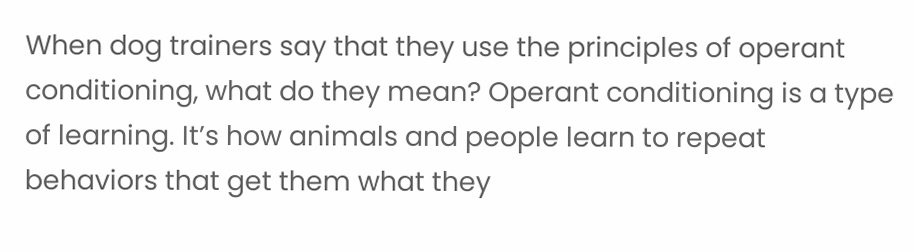When dog trainers say that they use the principles of operant conditioning, what do they mean? Operant conditioning is a type of learning. It’s how animals and people learn to repeat behaviors that get them what they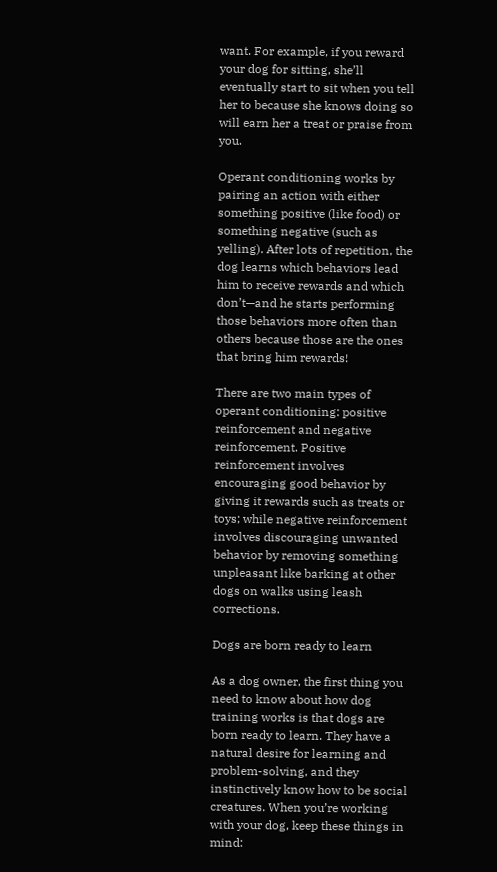want. For example, if you reward your dog for sitting, she’ll eventually start to sit when you tell her to because she knows doing so will earn her a treat or praise from you.

Operant conditioning works by pairing an action with either something positive (like food) or something negative (such as yelling). After lots of repetition, the dog learns which behaviors lead him to receive rewards and which don’t—and he starts performing those behaviors more often than others because those are the ones that bring him rewards!

There are two main types of operant conditioning: positive reinforcement and negative reinforcement. Positive reinforcement involves encouraging good behavior by giving it rewards such as treats or toys; while negative reinforcement involves discouraging unwanted behavior by removing something unpleasant like barking at other dogs on walks using leash corrections.

Dogs are born ready to learn

As a dog owner, the first thing you need to know about how dog training works is that dogs are born ready to learn. They have a natural desire for learning and problem-solving, and they instinctively know how to be social creatures. When you’re working with your dog, keep these things in mind: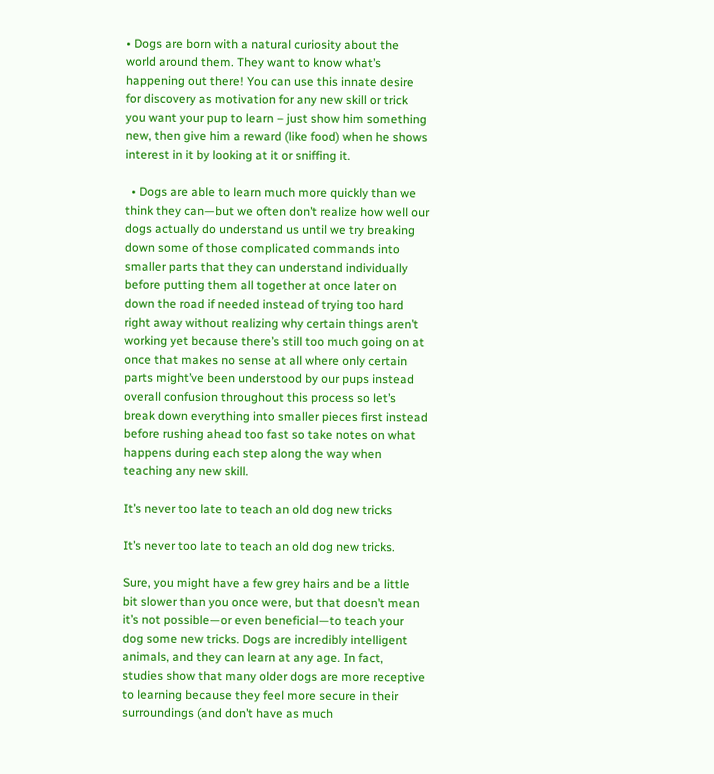• Dogs are born with a natural curiosity about the world around them. They want to know what’s happening out there! You can use this innate desire for discovery as motivation for any new skill or trick you want your pup to learn – just show him something new, then give him a reward (like food) when he shows interest in it by looking at it or sniffing it.

  • Dogs are able to learn much more quickly than we think they can—but we often don’t realize how well our dogs actually do understand us until we try breaking down some of those complicated commands into smaller parts that they can understand individually before putting them all together at once later on down the road if needed instead of trying too hard right away without realizing why certain things aren’t working yet because there’s still too much going on at once that makes no sense at all where only certain parts might’ve been understood by our pups instead overall confusion throughout this process so let’s break down everything into smaller pieces first instead before rushing ahead too fast so take notes on what happens during each step along the way when teaching any new skill.

It’s never too late to teach an old dog new tricks

It’s never too late to teach an old dog new tricks.

Sure, you might have a few grey hairs and be a little bit slower than you once were, but that doesn’t mean it’s not possible—or even beneficial—to teach your dog some new tricks. Dogs are incredibly intelligent animals, and they can learn at any age. In fact, studies show that many older dogs are more receptive to learning because they feel more secure in their surroundings (and don’t have as much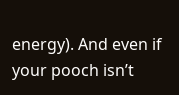energy). And even if your pooch isn’t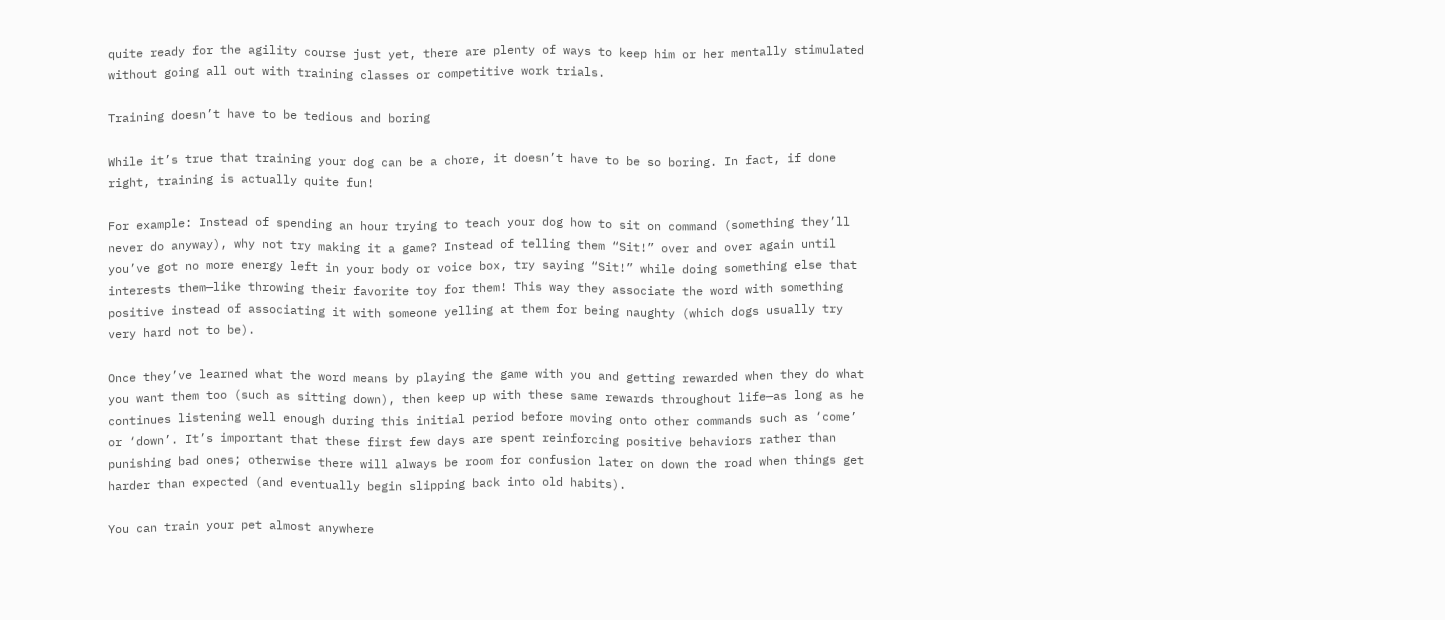quite ready for the agility course just yet, there are plenty of ways to keep him or her mentally stimulated without going all out with training classes or competitive work trials.

Training doesn’t have to be tedious and boring

While it’s true that training your dog can be a chore, it doesn’t have to be so boring. In fact, if done right, training is actually quite fun!

For example: Instead of spending an hour trying to teach your dog how to sit on command (something they’ll never do anyway), why not try making it a game? Instead of telling them “Sit!” over and over again until you’ve got no more energy left in your body or voice box, try saying “Sit!” while doing something else that interests them—like throwing their favorite toy for them! This way they associate the word with something positive instead of associating it with someone yelling at them for being naughty (which dogs usually try very hard not to be).

Once they’ve learned what the word means by playing the game with you and getting rewarded when they do what you want them too (such as sitting down), then keep up with these same rewards throughout life—as long as he continues listening well enough during this initial period before moving onto other commands such as ‘come’ or ‘down’. It’s important that these first few days are spent reinforcing positive behaviors rather than punishing bad ones; otherwise there will always be room for confusion later on down the road when things get harder than expected (and eventually begin slipping back into old habits).

You can train your pet almost anywhere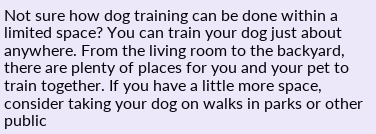Not sure how dog training can be done within a limited space? You can train your dog just about anywhere. From the living room to the backyard, there are plenty of places for you and your pet to train together. If you have a little more space, consider taking your dog on walks in parks or other public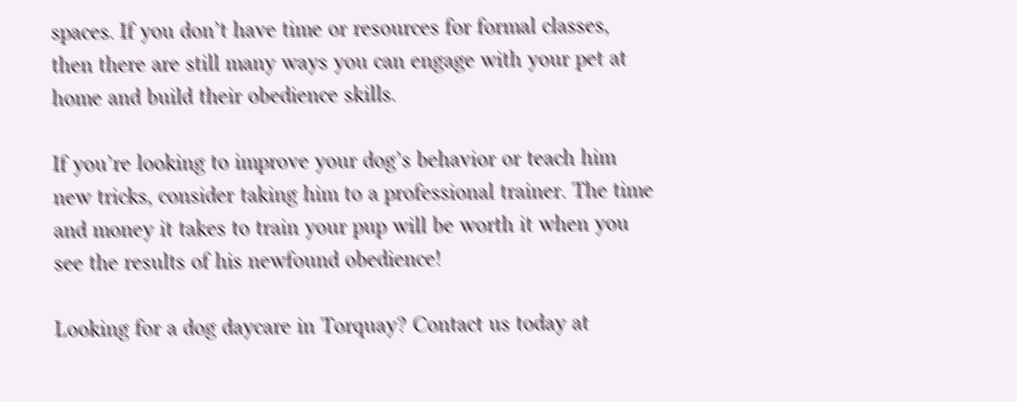spaces. If you don’t have time or resources for formal classes, then there are still many ways you can engage with your pet at home and build their obedience skills.

If you’re looking to improve your dog’s behavior or teach him new tricks, consider taking him to a professional trainer. The time and money it takes to train your pup will be worth it when you see the results of his newfound obedience!

Looking for a dog daycare in Torquay? Contact us today at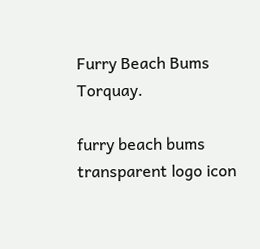Furry Beach Bums Torquay.

furry beach bums transparent logo icon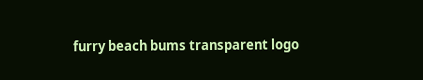furry beach bums transparent logo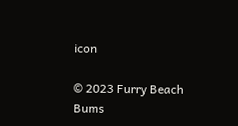icon

© 2023 Furry Beach Bums